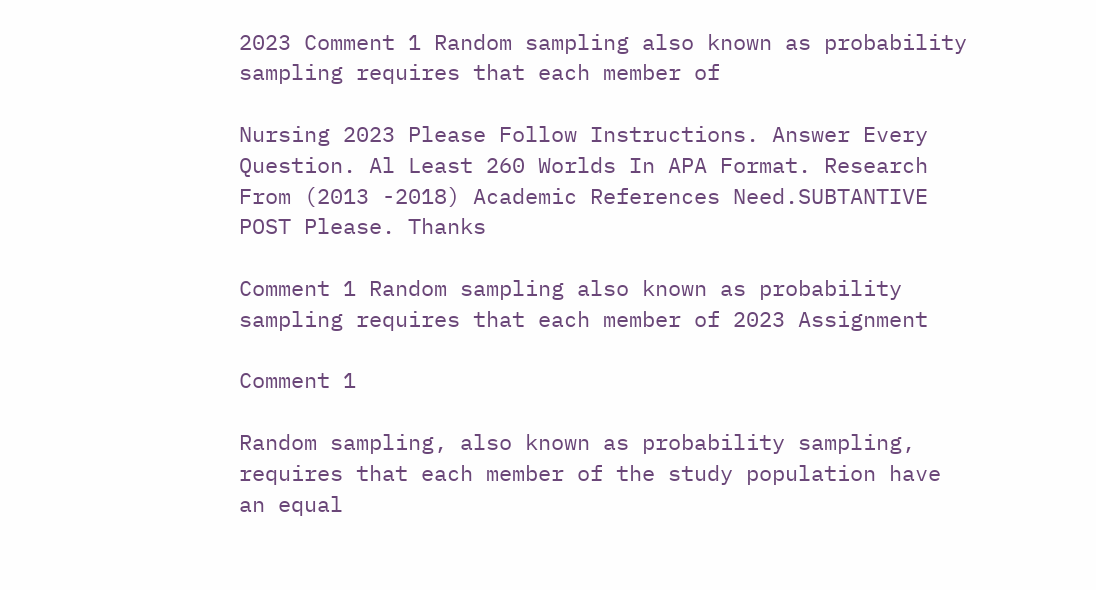2023 Comment 1 Random sampling also known as probability sampling requires that each member of

Nursing 2023 Please Follow Instructions. Answer Every Question. Al Least 260 Worlds In APA Format. Research From (2013 -2018) Academic References Need.SUBTANTIVE POST Please. Thanks

Comment 1 Random sampling also known as probability sampling requires that each member of 2023 Assignment

Comment 1

Random sampling, also known as probability sampling, requires that each member of the study population have an equal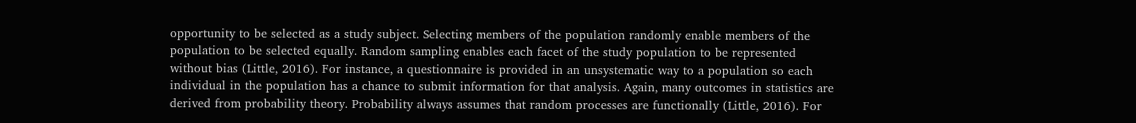opportunity to be selected as a study subject. Selecting members of the population randomly enable members of the population to be selected equally. Random sampling enables each facet of the study population to be represented without bias (Little, 2016). For instance, a questionnaire is provided in an unsystematic way to a population so each individual in the population has a chance to submit information for that analysis. Again, many outcomes in statistics are derived from probability theory. Probability always assumes that random processes are functionally (Little, 2016). For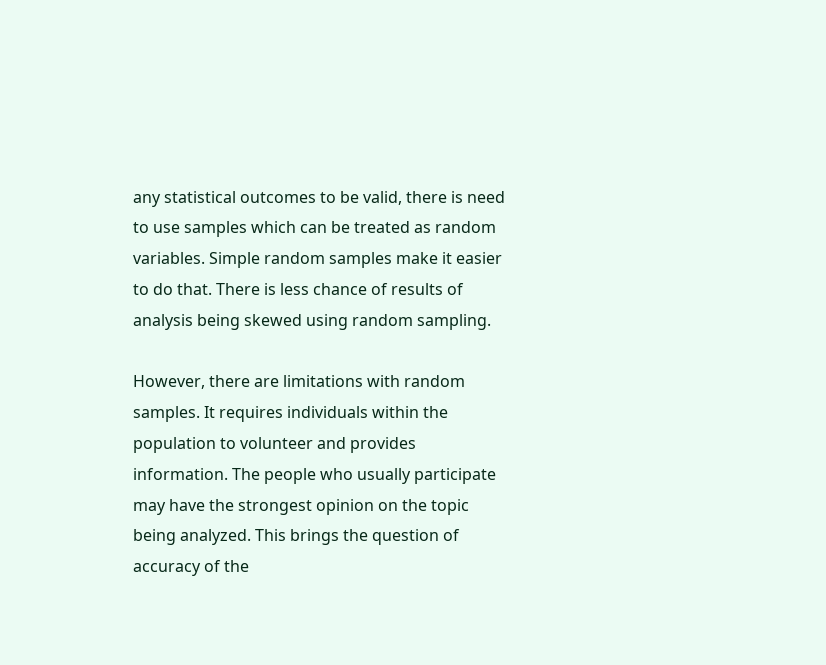any statistical outcomes to be valid, there is need to use samples which can be treated as random variables. Simple random samples make it easier to do that. There is less chance of results of analysis being skewed using random sampling.

However, there are limitations with random samples. It requires individuals within the population to volunteer and provides information. The people who usually participate may have the strongest opinion on the topic being analyzed. This brings the question of accuracy of the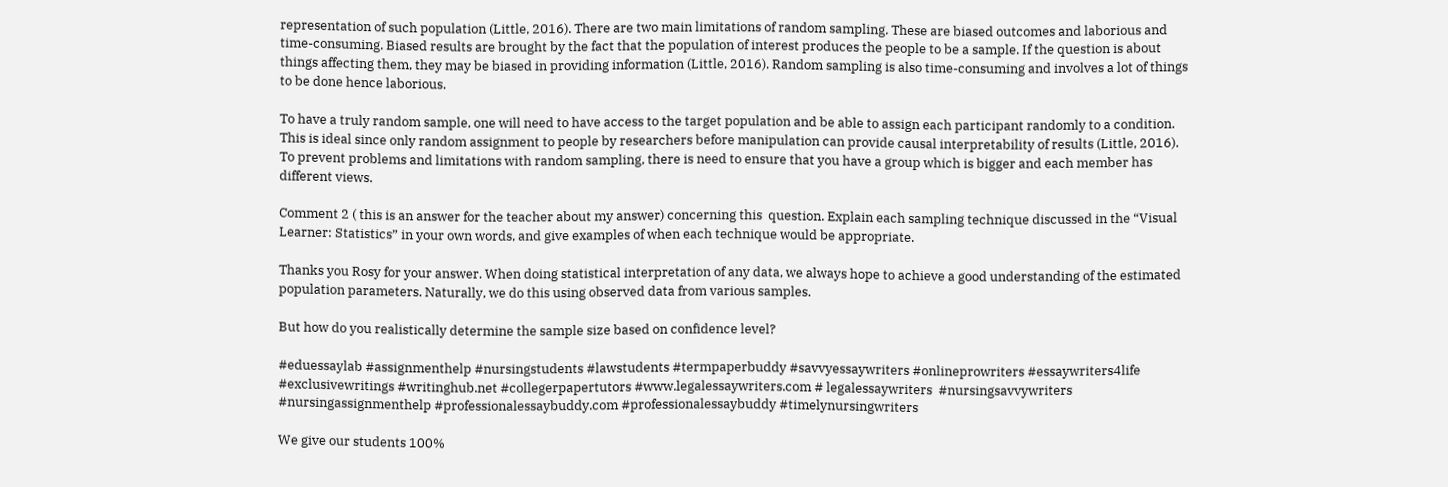representation of such population (Little, 2016). There are two main limitations of random sampling. These are biased outcomes and laborious and time-consuming. Biased results are brought by the fact that the population of interest produces the people to be a sample. If the question is about things affecting them, they may be biased in providing information (Little, 2016). Random sampling is also time-consuming and involves a lot of things to be done hence laborious.

To have a truly random sample, one will need to have access to the target population and be able to assign each participant randomly to a condition. This is ideal since only random assignment to people by researchers before manipulation can provide causal interpretability of results (Little, 2016). To prevent problems and limitations with random sampling, there is need to ensure that you have a group which is bigger and each member has different views.

Comment 2 ( this is an answer for the teacher about my answer) concerning this  question. Explain each sampling technique discussed in the “Visual Learner: Statistics” in your own words, and give examples of when each technique would be appropriate.

Thanks you Rosy for your answer. When doing statistical interpretation of any data, we always hope to achieve a good understanding of the estimated population parameters. Naturally, we do this using observed data from various samples.

But how do you realistically determine the sample size based on confidence level?

#eduessaylab #assignmenthelp #nursingstudents #lawstudents #termpaperbuddy #savvyessaywriters #onlineprowriters #essaywriters4life #exclusivewritings #writinghub.net #collegerpapertutors #www.legalessaywriters.com # legalessaywriters  #nursingsavvywriters #nursingassignmenthelp #professionalessaybuddy.com #professionalessaybuddy #timelynursingwriters

We give our students 100%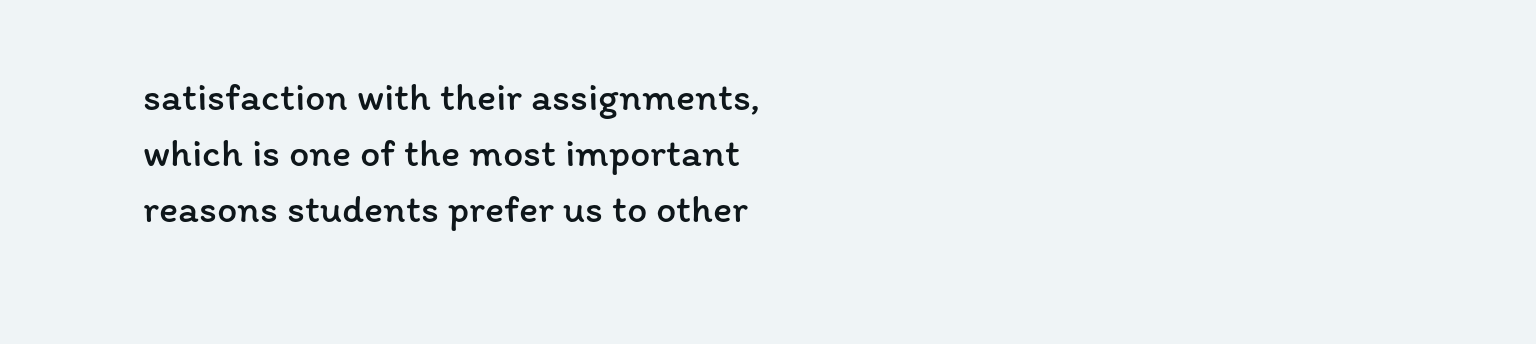satisfaction with their assignments, which is one of the most important reasons students prefer us to other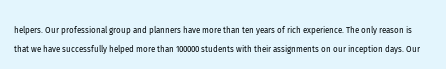helpers. Our professional group and planners have more than ten years of rich experience. The only reason is that we have successfully helped more than 100000 students with their assignments on our inception days. Our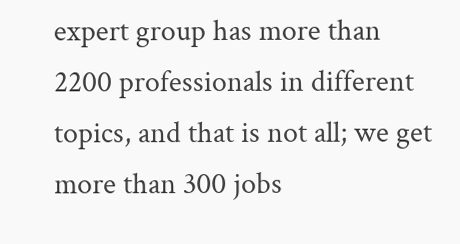expert group has more than 2200 professionals in different topics, and that is not all; we get more than 300 jobs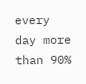every day more than 90%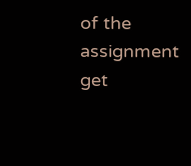of the assignment get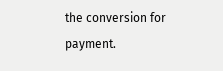the conversion for payment.